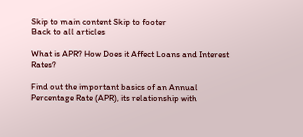Skip to main content Skip to footer
Back to all articles

What is APR? How Does it Affect Loans and Interest Rates?

Find out the important basics of an Annual Percentage Rate (APR), its relationship with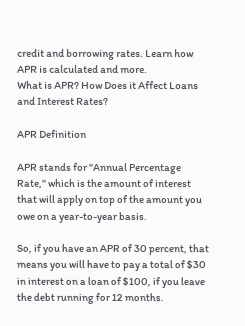credit and borrowing rates. Learn how APR is calculated and more.
What is APR? How Does it Affect Loans and Interest Rates?

APR Definition

APR stands for "Annual Percentage Rate," which is the amount of interest that will apply on top of the amount you owe on a year-to-year basis.

So, if you have an APR of 30 percent, that means you will have to pay a total of $30 in interest on a loan of $100, if you leave the debt running for 12 months.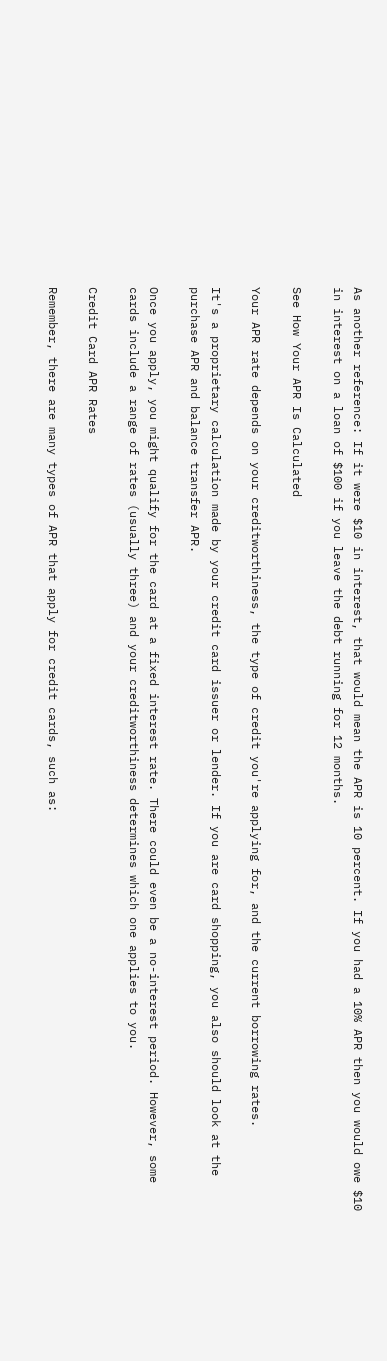As another reference: If it were $10 in interest, that would mean the APR is 10 percent. If you had a 10% APR then you would owe $10 in interest on a loan of $100 if you leave the debt running for 12 months.

See How Your APR Is Calculated

Your APR rate depends on your creditworthiness, the type of credit you're applying for, and the current borrowing rates.

It's a proprietary calculation made by your credit card issuer or lender. If you are card shopping, you also should look at the purchase APR and balance transfer APR.

Once you apply, you might qualify for the card at a fixed interest rate. There could even be a no-interest period. However, some cards include a range of rates (usually three) and your creditworthiness determines which one applies to you.

Credit Card APR Rates

Remember, there are many types of APR that apply for credit cards, such as: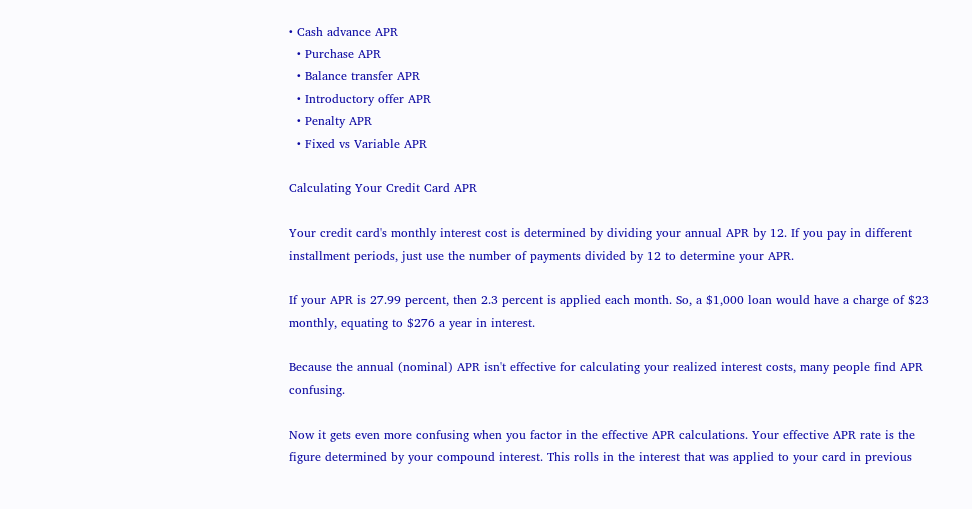• Cash advance APR
  • Purchase APR
  • Balance transfer APR
  • Introductory offer APR
  • Penalty APR
  • Fixed vs Variable APR

Calculating Your Credit Card APR

Your credit card's monthly interest cost is determined by dividing your annual APR by 12. If you pay in different installment periods, just use the number of payments divided by 12 to determine your APR.

If your APR is 27.99 percent, then 2.3 percent is applied each month. So, a $1,000 loan would have a charge of $23 monthly, equating to $276 a year in interest.

Because the annual (nominal) APR isn't effective for calculating your realized interest costs, many people find APR confusing.

Now it gets even more confusing when you factor in the effective APR calculations. Your effective APR rate is the figure determined by your compound interest. This rolls in the interest that was applied to your card in previous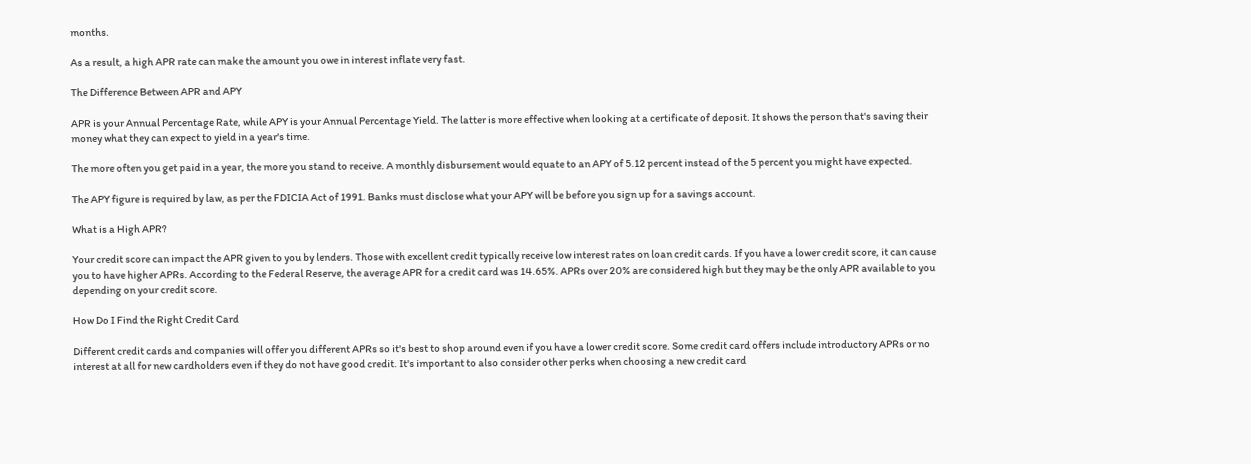months.

As a result, a high APR rate can make the amount you owe in interest inflate very fast.

The Difference Between APR and APY

APR is your Annual Percentage Rate, while APY is your Annual Percentage Yield. The latter is more effective when looking at a certificate of deposit. It shows the person that's saving their money what they can expect to yield in a year's time.

The more often you get paid in a year, the more you stand to receive. A monthly disbursement would equate to an APY of 5.12 percent instead of the 5 percent you might have expected.

The APY figure is required by law, as per the FDICIA Act of 1991. Banks must disclose what your APY will be before you sign up for a savings account.

What is a High APR?

Your credit score can impact the APR given to you by lenders. Those with excellent credit typically receive low interest rates on loan credit cards. If you have a lower credit score, it can cause you to have higher APRs. According to the Federal Reserve, the average APR for a credit card was 14.65%. APRs over 20% are considered high but they may be the only APR available to you depending on your credit score.

How Do I Find the Right Credit Card

Different credit cards and companies will offer you different APRs so it's best to shop around even if you have a lower credit score. Some credit card offers include introductory APRs or no interest at all for new cardholders even if they do not have good credit. It's important to also consider other perks when choosing a new credit card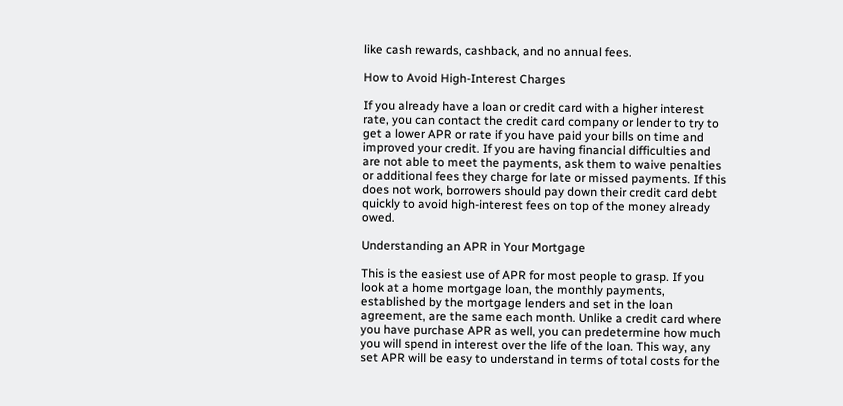like cash rewards, cashback, and no annual fees.

How to Avoid High-Interest Charges

If you already have a loan or credit card with a higher interest rate, you can contact the credit card company or lender to try to get a lower APR or rate if you have paid your bills on time and improved your credit. If you are having financial difficulties and are not able to meet the payments, ask them to waive penalties or additional fees they charge for late or missed payments. If this does not work, borrowers should pay down their credit card debt quickly to avoid high-interest fees on top of the money already owed.

Understanding an APR in Your Mortgage

This is the easiest use of APR for most people to grasp. If you look at a home mortgage loan, the monthly payments, established by the mortgage lenders and set in the loan agreement, are the same each month. Unlike a credit card where you have purchase APR as well, you can predetermine how much you will spend in interest over the life of the loan. This way, any set APR will be easy to understand in terms of total costs for the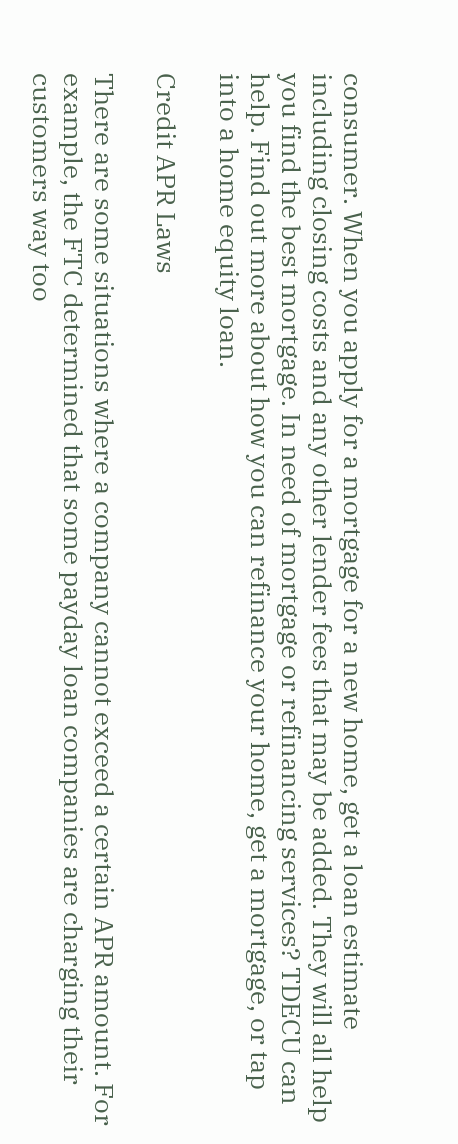consumer. When you apply for a mortgage for a new home, get a loan estimate including closing costs and any other lender fees that may be added. They will all help you find the best mortgage. In need of mortgage or refinancing services? TDECU can help. Find out more about how you can refinance your home, get a mortgage, or tap into a home equity loan.

Credit APR Laws

There are some situations where a company cannot exceed a certain APR amount. For example, the FTC determined that some payday loan companies are charging their customers way too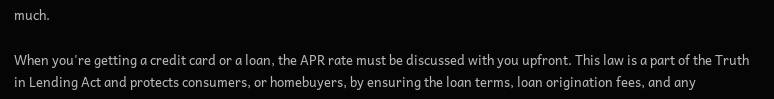much.

When you're getting a credit card or a loan, the APR rate must be discussed with you upfront. This law is a part of the Truth in Lending Act and protects consumers, or homebuyers, by ensuring the loan terms, loan origination fees, and any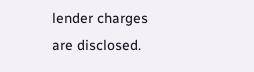lender charges are disclosed.